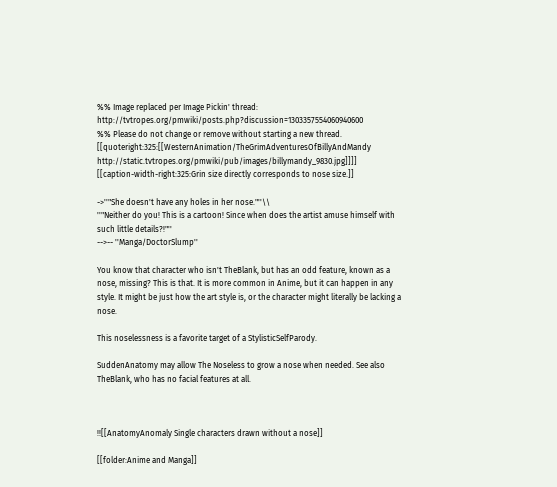%% Image replaced per Image Pickin' thread: http://tvtropes.org/pmwiki/posts.php?discussion=1303357554060940600
%% Please do not change or remove without starting a new thread.
[[quoteright:325:[[WesternAnimation/TheGrimAdventuresOfBillyAndMandy http://static.tvtropes.org/pmwiki/pub/images/billymandy_9830.jpg]]]]
[[caption-width-right:325:Grin size directly corresponds to nose size.]]

->''"She doesn't have any holes in her nose."''\\
''"Neither do you! This is a cartoon! Since when does the artist amuse himself with such little details?!"''
-->-- ''Manga/DoctorSlump''

You know that character who isn't TheBlank, but has an odd feature, known as a nose, missing? This is that. It is more common in Anime, but it can happen in any style. It might be just how the art style is, or the character might literally be lacking a nose.

This noselessness is a favorite target of a StylisticSelfParody.

SuddenAnatomy may allow The Noseless to grow a nose when needed. See also TheBlank, who has no facial features at all.



!![[AnatomyAnomaly Single characters drawn without a nose]]

[[folder:Anime and Manga]]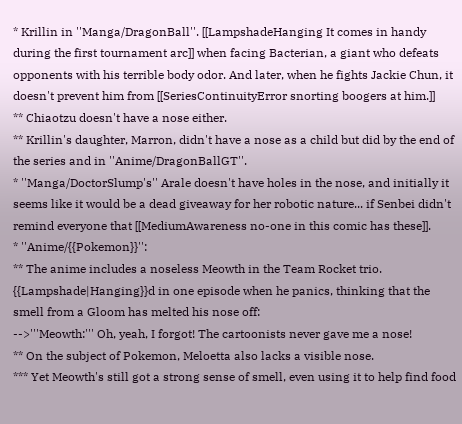* Krillin in ''Manga/DragonBall''. [[LampshadeHanging It comes in handy during the first tournament arc]] when facing Bacterian, a giant who defeats opponents with his terrible body odor. And later, when he fights Jackie Chun, it doesn't prevent him from [[SeriesContinuityError snorting boogers at him.]]
** Chiaotzu doesn't have a nose either.
** Krillin's daughter, Marron, didn't have a nose as a child but did by the end of the series and in ''Anime/DragonBallGT''.
* ''Manga/DoctorSlump's'' Arale doesn't have holes in the nose, and initially it seems like it would be a dead giveaway for her robotic nature... if Senbei didn't remind everyone that [[MediumAwareness no-one in this comic has these]].
* ''Anime/{{Pokemon}}'':
** The anime includes a noseless Meowth in the Team Rocket trio. {{Lampshade|Hanging}}d in one episode when he panics, thinking that the smell from a Gloom has melted his nose off:
-->'''Meowth:''' Oh, yeah, I forgot! The cartoonists never gave me a nose!
** On the subject of Pokemon, Meloetta also lacks a visible nose.
*** Yet Meowth's still got a strong sense of smell, even using it to help find food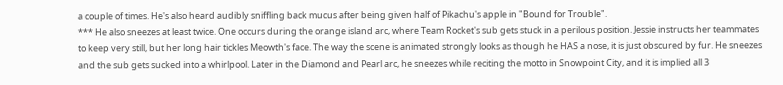a couple of times. He's also heard audibly sniffling back mucus after being given half of Pikachu's apple in "Bound for Trouble".
*** He also sneezes at least twice. One occurs during the orange island arc, where Team Rocket's sub gets stuck in a perilous position. Jessie instructs her teammates to keep very still, but her long hair tickles Meowth's face. The way the scene is animated strongly looks as though he HAS a nose, it is just obscured by fur. He sneezes and the sub gets sucked into a whirlpool. Later in the Diamond and Pearl arc, he sneezes while reciting the motto in Snowpoint City, and it is implied all 3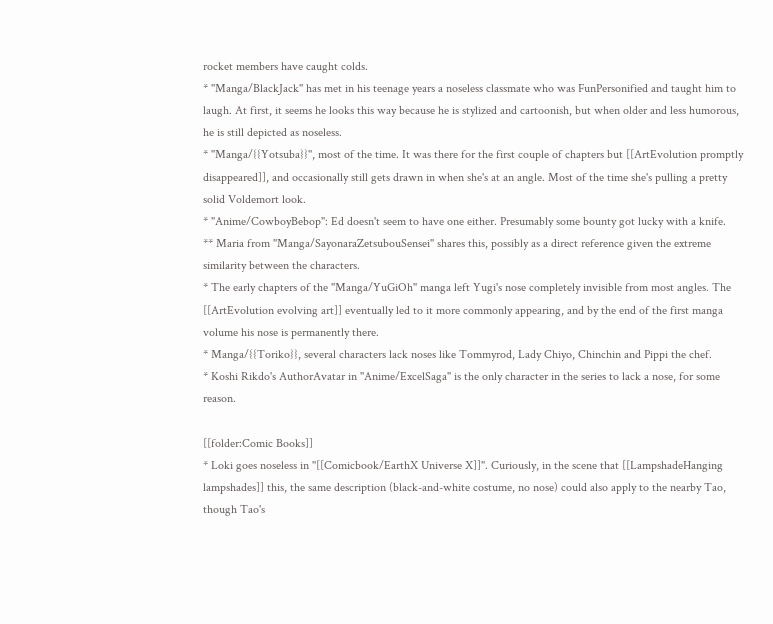rocket members have caught colds.
* ''Manga/BlackJack'' has met in his teenage years a noseless classmate who was FunPersonified and taught him to laugh. At first, it seems he looks this way because he is stylized and cartoonish, but when older and less humorous, he is still depicted as noseless.
* ''Manga/{{Yotsuba}}'', most of the time. It was there for the first couple of chapters but [[ArtEvolution promptly disappeared]], and occasionally still gets drawn in when she's at an angle. Most of the time she's pulling a pretty solid Voldemort look.
* ''Anime/CowboyBebop'': Ed doesn't seem to have one either. Presumably some bounty got lucky with a knife.
** Maria from ''Manga/SayonaraZetsubouSensei'' shares this, possibly as a direct reference given the extreme similarity between the characters.
* The early chapters of the ''Manga/YuGiOh'' manga left Yugi's nose completely invisible from most angles. The [[ArtEvolution evolving art]] eventually led to it more commonly appearing, and by the end of the first manga volume his nose is permanently there.
* Manga/{{Toriko}}, several characters lack noses like Tommyrod, Lady Chiyo, Chinchin and Pippi the chef.
* Koshi Rikdo's AuthorAvatar in ''Anime/ExcelSaga'' is the only character in the series to lack a nose, for some reason.

[[folder:Comic Books]]
* Loki goes noseless in ''[[Comicbook/EarthX Universe X]]''. Curiously, in the scene that [[LampshadeHanging lampshades]] this, the same description (black-and-white costume, no nose) could also apply to the nearby Tao, though Tao's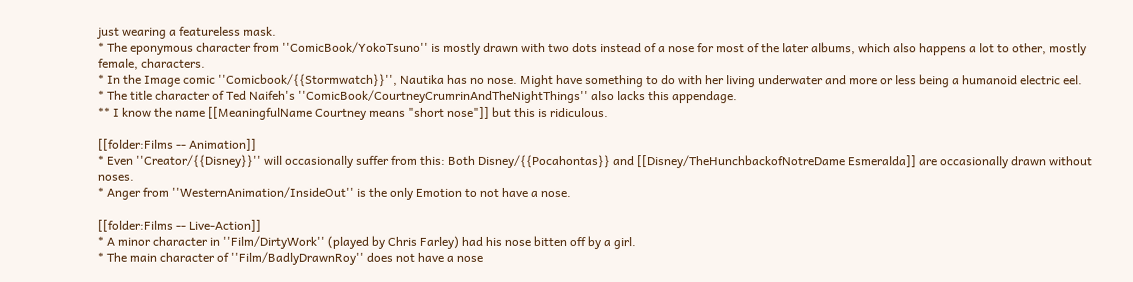just wearing a featureless mask.
* The eponymous character from ''ComicBook/YokoTsuno'' is mostly drawn with two dots instead of a nose for most of the later albums, which also happens a lot to other, mostly female, characters.
* In the Image comic ''Comicbook/{{Stormwatch}}'', Nautika has no nose. Might have something to do with her living underwater and more or less being a humanoid electric eel.
* The title character of Ted Naifeh's ''ComicBook/CourtneyCrumrinAndTheNightThings'' also lacks this appendage.
** I know the name [[MeaningfulName Courtney means "short nose"]] but this is ridiculous.

[[folder:Films -- Animation]]
* Even ''Creator/{{Disney}}'' will occasionally suffer from this: Both Disney/{{Pocahontas}} and [[Disney/TheHunchbackofNotreDame Esmeralda]] are occasionally drawn without noses.
* Anger from ''WesternAnimation/InsideOut'' is the only Emotion to not have a nose.

[[folder:Films -- Live-Action]]
* A minor character in ''Film/DirtyWork'' (played by Chris Farley) had his nose bitten off by a girl.
* The main character of ''Film/BadlyDrawnRoy'' does not have a nose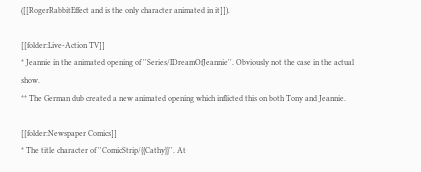([[RogerRabbitEffect and is the only character animated in it]]).

[[folder:Live-Action TV]]
* Jeannie in the animated opening of ''Series/IDreamOfJeannie''. Obviously not the case in the actual show.
** The German dub created a new animated opening which inflicted this on both Tony and Jeannie.

[[folder:Newspaper Comics]]
* The title character of ''ComicStrip/{{Cathy}}''. At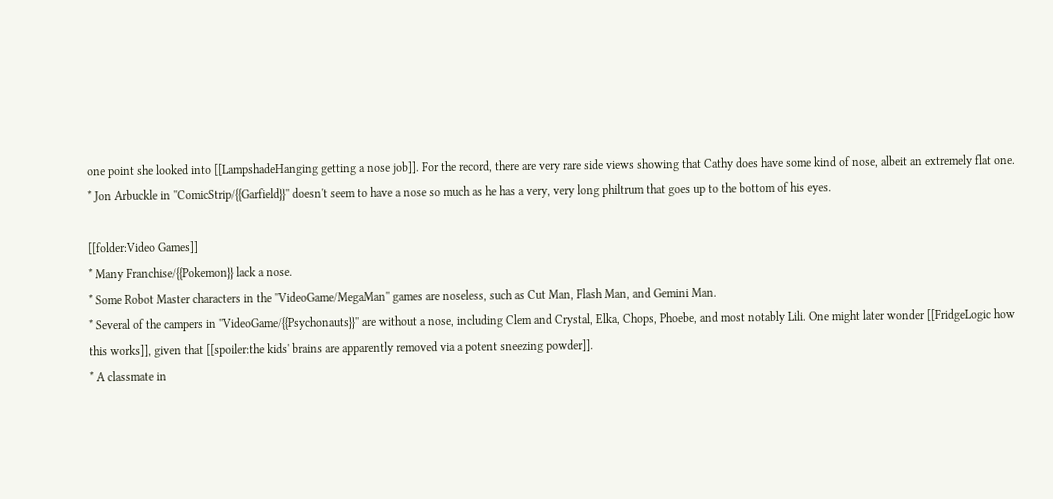one point she looked into [[LampshadeHanging getting a nose job]]. For the record, there are very rare side views showing that Cathy does have some kind of nose, albeit an extremely flat one.
* Jon Arbuckle in ''ComicStrip/{{Garfield}}'' doesn't seem to have a nose so much as he has a very, very long philtrum that goes up to the bottom of his eyes.

[[folder:Video Games]]
* Many Franchise/{{Pokemon}} lack a nose.
* Some Robot Master characters in the ''VideoGame/MegaMan'' games are noseless, such as Cut Man, Flash Man, and Gemini Man.
* Several of the campers in ''VideoGame/{{Psychonauts}}'' are without a nose, including Clem and Crystal, Elka, Chops, Phoebe, and most notably Lili. One might later wonder [[FridgeLogic how this works]], given that [[spoiler:the kids' brains are apparently removed via a potent sneezing powder]].
* A classmate in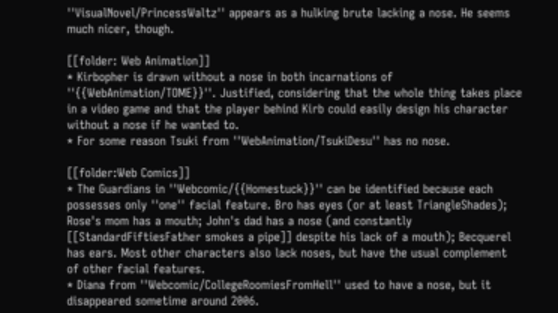''VisualNovel/PrincessWaltz'' appears as a hulking brute lacking a nose. He seems much nicer, though.

[[folder: Web Animation]]
* Kirbopher is drawn without a nose in both incarnations of ''{{WebAnimation/TOME}}''. Justified, considering that the whole thing takes place in a video game and that the player behind Kirb could easily design his character without a nose if he wanted to.
* For some reason Tsuki from ''WebAnimation/TsukiDesu'' has no nose.

[[folder:Web Comics]]
* The Guardians in ''Webcomic/{{Homestuck}}'' can be identified because each possesses only ''one'' facial feature. Bro has eyes (or at least TriangleShades); Rose's mom has a mouth; John's dad has a nose (and constantly [[StandardFiftiesFather smokes a pipe]] despite his lack of a mouth); Becquerel has ears. Most other characters also lack noses, but have the usual complement of other facial features.
* Diana from ''Webcomic/CollegeRoomiesFromHell'' used to have a nose, but it disappeared sometime around 2006.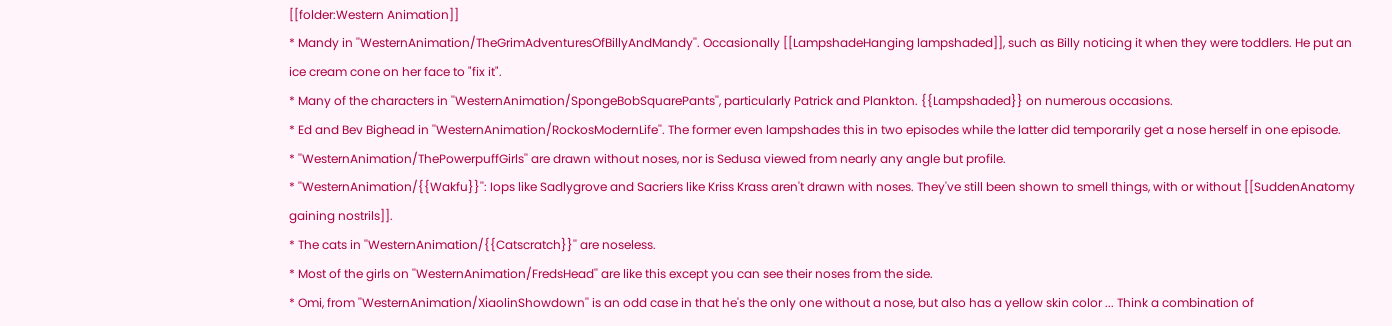[[folder:Western Animation]]
* Mandy in ''WesternAnimation/TheGrimAdventuresOfBillyAndMandy''. Occasionally [[LampshadeHanging lampshaded]], such as Billy noticing it when they were toddlers. He put an ice cream cone on her face to "fix it".
* Many of the characters in ''WesternAnimation/SpongeBobSquarePants'', particularly Patrick and Plankton. {{Lampshaded}} on numerous occasions.
* Ed and Bev Bighead in ''WesternAnimation/RockosModernLife''. The former even lampshades this in two episodes while the latter did temporarily get a nose herself in one episode.
* ''WesternAnimation/ThePowerpuffGirls'' are drawn without noses, nor is Sedusa viewed from nearly any angle but profile.
* ''WesternAnimation/{{Wakfu}}'': Iops like Sadlygrove and Sacriers like Kriss Krass aren't drawn with noses. They've still been shown to smell things, with or without [[SuddenAnatomy gaining nostrils]].
* The cats in ''WesternAnimation/{{Catscratch}}'' are noseless.
* Most of the girls on ''WesternAnimation/FredsHead'' are like this except you can see their noses from the side.
* Omi, from ''WesternAnimation/XiaolinShowdown'' is an odd case in that he's the only one without a nose, but also has a yellow skin color ... Think a combination of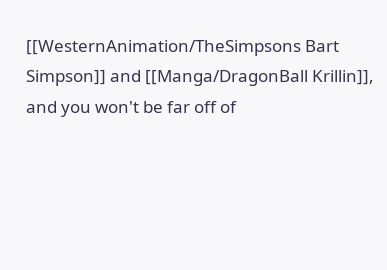[[WesternAnimation/TheSimpsons Bart Simpson]] and [[Manga/DragonBall Krillin]], and you won't be far off of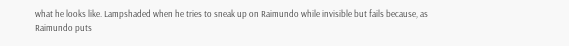what he looks like. Lampshaded when he tries to sneak up on Raimundo while invisible but fails because, as Raimundo puts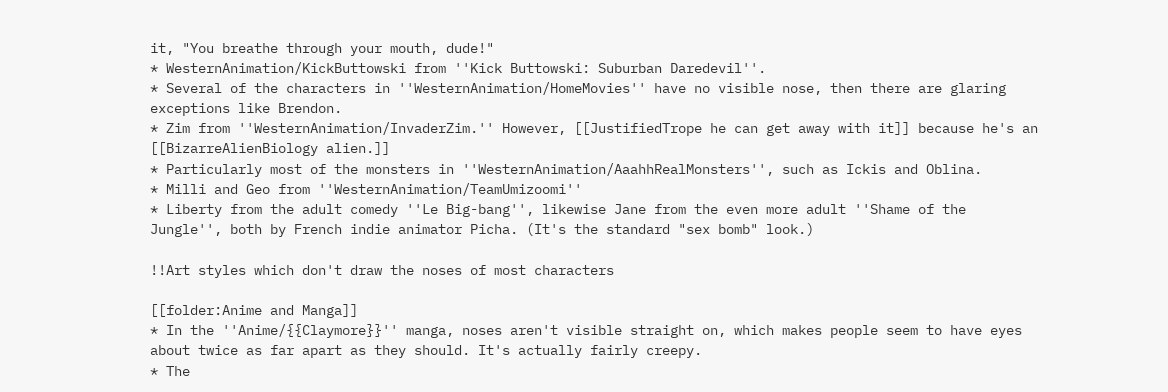it, "You breathe through your mouth, dude!"
* WesternAnimation/KickButtowski from ''Kick Buttowski: Suburban Daredevil''.
* Several of the characters in ''WesternAnimation/HomeMovies'' have no visible nose, then there are glaring exceptions like Brendon.
* Zim from ''WesternAnimation/InvaderZim.'' However, [[JustifiedTrope he can get away with it]] because he's an [[BizarreAlienBiology alien.]]
* Particularly most of the monsters in ''WesternAnimation/AaahhRealMonsters'', such as Ickis and Oblina.
* Milli and Geo from ''WesternAnimation/TeamUmizoomi''
* Liberty from the adult comedy ''Le Big-bang'', likewise Jane from the even more adult ''Shame of the Jungle'', both by French indie animator Picha. (It's the standard "sex bomb" look.)

!!Art styles which don't draw the noses of most characters

[[folder:Anime and Manga]]
* In the ''Anime/{{Claymore}}'' manga, noses aren't visible straight on, which makes people seem to have eyes about twice as far apart as they should. It's actually fairly creepy.
* The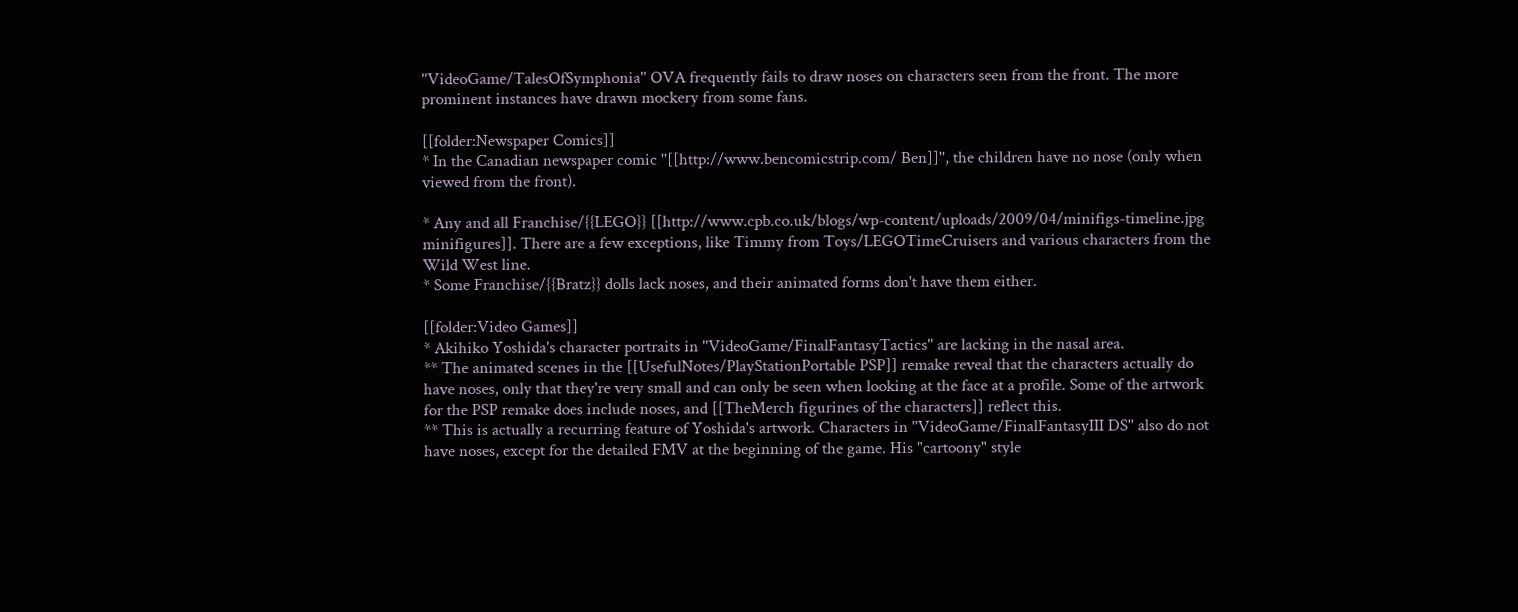''VideoGame/TalesOfSymphonia'' OVA frequently fails to draw noses on characters seen from the front. The more prominent instances have drawn mockery from some fans.

[[folder:Newspaper Comics]]
* In the Canadian newspaper comic ''[[http://www.bencomicstrip.com/ Ben]]'', the children have no nose (only when viewed from the front).

* Any and all Franchise/{{LEGO}} [[http://www.cpb.co.uk/blogs/wp-content/uploads/2009/04/minifigs-timeline.jpg minifigures]]. There are a few exceptions, like Timmy from Toys/LEGOTimeCruisers and various characters from the Wild West line.
* Some Franchise/{{Bratz}} dolls lack noses, and their animated forms don't have them either.

[[folder:Video Games]]
* Akihiko Yoshida's character portraits in ''VideoGame/FinalFantasyTactics'' are lacking in the nasal area.
** The animated scenes in the [[UsefulNotes/PlayStationPortable PSP]] remake reveal that the characters actually do have noses, only that they're very small and can only be seen when looking at the face at a profile. Some of the artwork for the PSP remake does include noses, and [[TheMerch figurines of the characters]] reflect this.
** This is actually a recurring feature of Yoshida's artwork. Characters in ''VideoGame/FinalFantasyIII DS'' also do not have noses, except for the detailed FMV at the beginning of the game. His "cartoony" style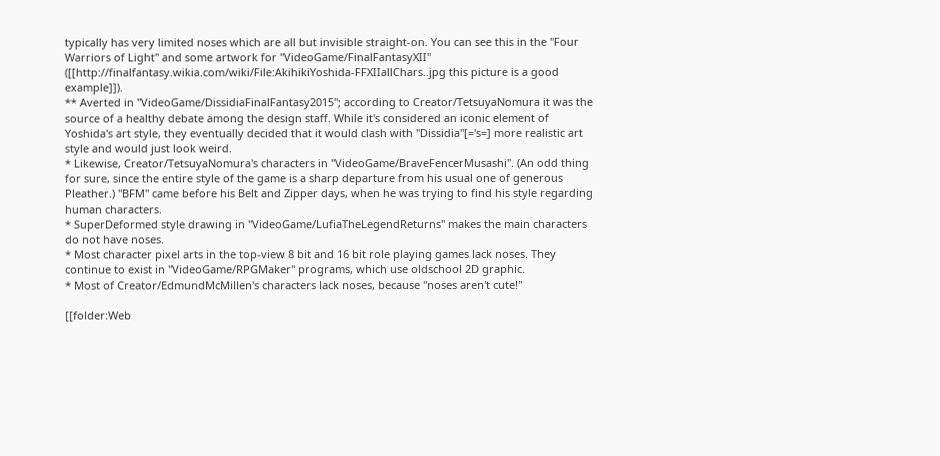typically has very limited noses which are all but invisible straight-on. You can see this in the ''Four Warriors of Light'' and some artwork for ''VideoGame/FinalFantasyXII'' ([[http://finalfantasy.wikia.com/wiki/File:AkihikiYoshida-FFXIIallChars..jpg this picture is a good example]]).
** Averted in ''VideoGame/DissidiaFinalFantasy2015''; according to Creator/TetsuyaNomura it was the source of a healthy debate among the design staff. While it's considered an iconic element of Yoshida's art style, they eventually decided that it would clash with ''Dissidia''[='s=] more realistic art style and would just look weird.
* Likewise, Creator/TetsuyaNomura's characters in ''VideoGame/BraveFencerMusashi''. (An odd thing for sure, since the entire style of the game is a sharp departure from his usual one of generous Pleather.) ''BFM'' came before his Belt and Zipper days, when he was trying to find his style regarding human characters.
* SuperDeformed style drawing in ''VideoGame/LufiaTheLegendReturns'' makes the main characters do not have noses.
* Most character pixel arts in the top-view 8 bit and 16 bit role playing games lack noses. They continue to exist in ''VideoGame/RPGMaker'' programs, which use oldschool 2D graphic.
* Most of Creator/EdmundMcMillen's characters lack noses, because "noses aren't cute!"

[[folder:Web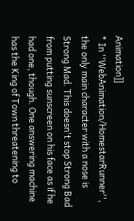Animation]]
* In ''WebAnimation/HomestarRunner'', the only main character with a nose is Strong Mad. This doesn't stop Strong Bad from putting sunscreen on his face as if he had one, though. One answering machine has the King of Town threatening to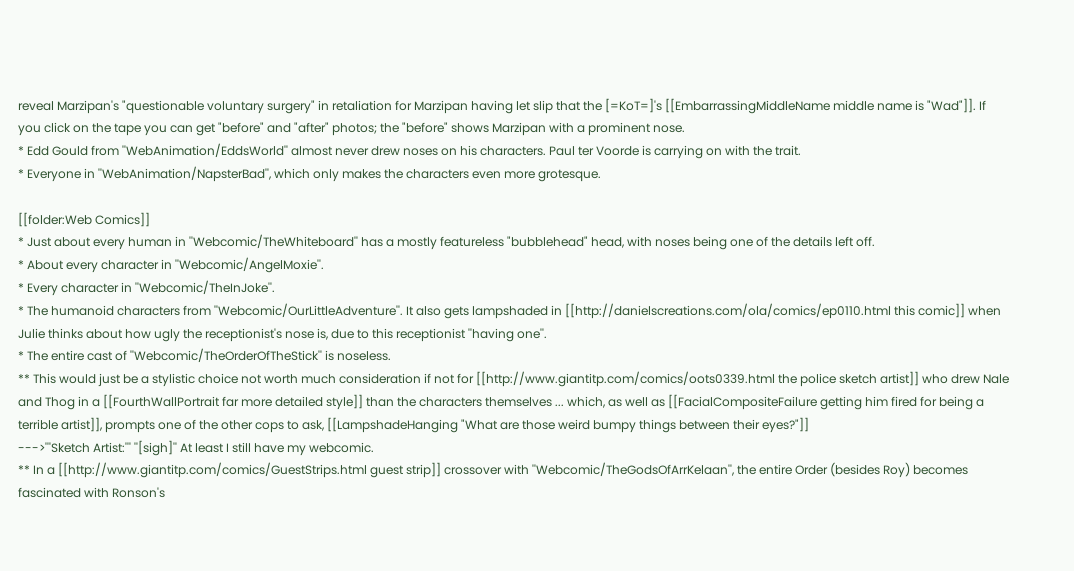reveal Marzipan's "questionable voluntary surgery" in retaliation for Marzipan having let slip that the [=KoT=]'s [[EmbarrassingMiddleName middle name is "Wad"]]. If you click on the tape you can get "before" and "after" photos; the "before" shows Marzipan with a prominent nose.
* Edd Gould from ''WebAnimation/EddsWorld'' almost never drew noses on his characters. Paul ter Voorde is carrying on with the trait.
* Everyone in ''WebAnimation/NapsterBad'', which only makes the characters even more grotesque.

[[folder:Web Comics]]
* Just about every human in ''Webcomic/TheWhiteboard'' has a mostly featureless "bubblehead" head, with noses being one of the details left off.
* About every character in ''Webcomic/AngelMoxie''.
* Every character in ''Webcomic/TheInJoke''.
* The humanoid characters from ''Webcomic/OurLittleAdventure''. It also gets lampshaded in [[http://danielscreations.com/ola/comics/ep0110.html this comic]] when Julie thinks about how ugly the receptionist's nose is, due to this receptionist ''having one''.
* The entire cast of ''Webcomic/TheOrderOfTheStick'' is noseless.
** This would just be a stylistic choice not worth much consideration if not for [[http://www.giantitp.com/comics/oots0339.html the police sketch artist]] who drew Nale and Thog in a [[FourthWallPortrait far more detailed style]] than the characters themselves ... which, as well as [[FacialCompositeFailure getting him fired for being a terrible artist]], prompts one of the other cops to ask, [[LampshadeHanging "What are those weird bumpy things between their eyes?"]]
--->'''Sketch Artist:''' ''[sigh]'' At least I still have my webcomic.
** In a [[http://www.giantitp.com/comics/GuestStrips.html guest strip]] crossover with ''Webcomic/TheGodsOfArrKelaan'', the entire Order (besides Roy) becomes fascinated with Ronson's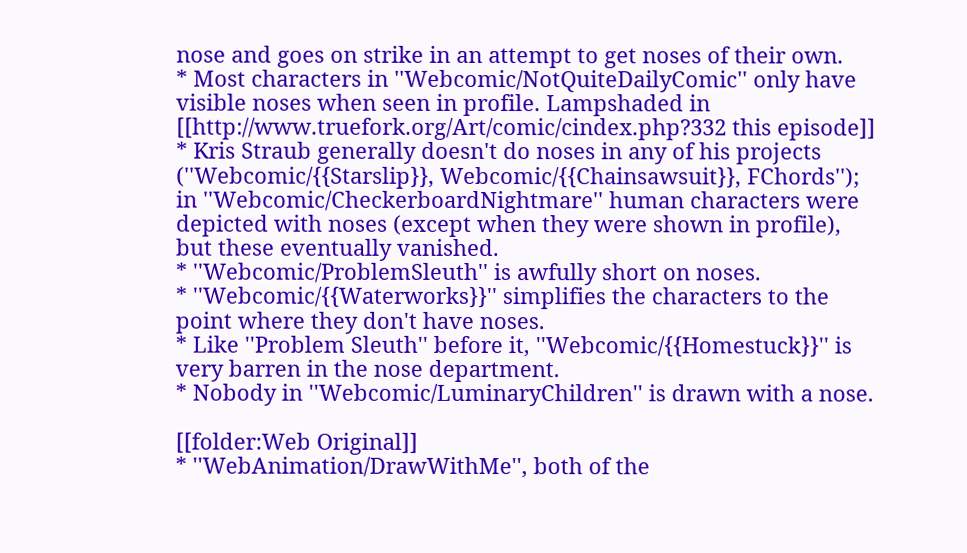nose and goes on strike in an attempt to get noses of their own.
* Most characters in ''Webcomic/NotQuiteDailyComic'' only have visible noses when seen in profile. Lampshaded in [[http://www.truefork.org/Art/comic/cindex.php?332 this episode]]
* Kris Straub generally doesn't do noses in any of his projects (''Webcomic/{{Starslip}}, Webcomic/{{Chainsawsuit}}, FChords''); in ''Webcomic/CheckerboardNightmare'' human characters were depicted with noses (except when they were shown in profile), but these eventually vanished.
* ''Webcomic/ProblemSleuth'' is awfully short on noses.
* ''Webcomic/{{Waterworks}}'' simplifies the characters to the point where they don't have noses.
* Like ''Problem Sleuth'' before it, ''Webcomic/{{Homestuck}}'' is very barren in the nose department.
* Nobody in ''Webcomic/LuminaryChildren'' is drawn with a nose.

[[folder:Web Original]]
* ''WebAnimation/DrawWithMe'', both of the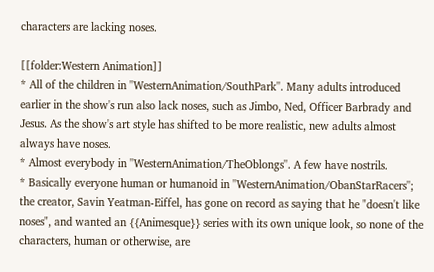characters are lacking noses.

[[folder:Western Animation]]
* All of the children in ''WesternAnimation/SouthPark''. Many adults introduced earlier in the show's run also lack noses, such as Jimbo, Ned, Officer Barbrady and Jesus. As the show's art style has shifted to be more realistic, new adults almost always have noses.
* Almost everybody in ''WesternAnimation/TheOblongs''. A few have nostrils.
* Basically everyone human or humanoid in ''WesternAnimation/ObanStarRacers''; the creator, Savin Yeatman-Eiffel, has gone on record as saying that he "doesn't like noses", and wanted an {{Animesque}} series with its own unique look, so none of the characters, human or otherwise, are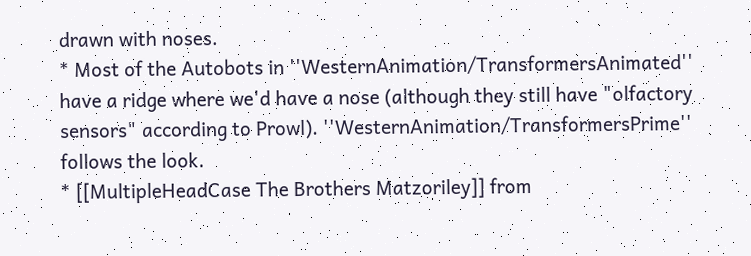drawn with noses.
* Most of the Autobots in ''WesternAnimation/TransformersAnimated'' have a ridge where we'd have a nose (although they still have "olfactory sensors" according to Prowl). ''WesternAnimation/TransformersPrime'' follows the look.
* [[MultipleHeadCase The Brothers Matzoriley]] from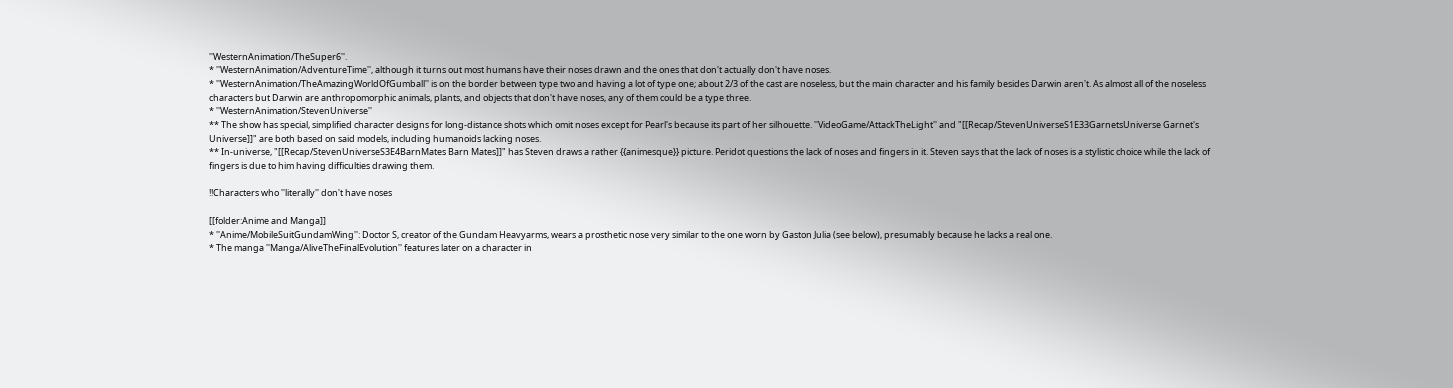''WesternAnimation/TheSuper6''.
* ''WesternAnimation/AdventureTime'', although it turns out most humans have their noses drawn and the ones that don't actually don't have noses.
* ''WesternAnimation/TheAmazingWorldOfGumball'' is on the border between type two and having a lot of type one; about 2/3 of the cast are noseless, but the main character and his family besides Darwin aren't. As almost all of the noseless characters but Darwin are anthropomorphic animals, plants, and objects that don't have noses, any of them could be a type three.
* ''WesternAnimation/StevenUniverse''
** The show has special, simplified character designs for long-distance shots which omit noses except for Pearl's because its part of her silhouette. ''VideoGame/AttackTheLight'' and "[[Recap/StevenUniverseS1E33GarnetsUniverse Garnet's Universe]]" are both based on said models, including humanoids lacking noses.
** In-universe, "[[Recap/StevenUniverseS3E4BarnMates Barn Mates]]" has Steven draws a rather {{animesque}} picture. Peridot questions the lack of noses and fingers in it. Steven says that the lack of noses is a stylistic choice while the lack of fingers is due to him having difficulties drawing them.

!!Characters who ''literally'' don't have noses

[[folder:Anime and Manga]]
* ''Anime/MobileSuitGundamWing'': Doctor S, creator of the Gundam Heavyarms, wears a prosthetic nose very similar to the one worn by Gaston Julia (see below), presumably because he lacks a real one.
* The manga ''Manga/AliveTheFinalEvolution'' features later on a character in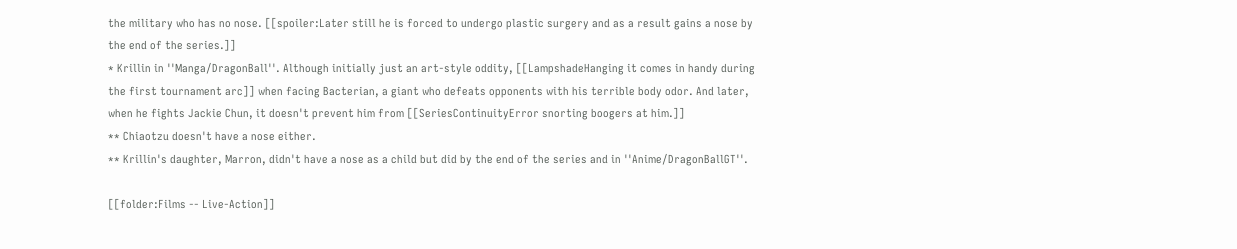the military who has no nose. [[spoiler:Later still he is forced to undergo plastic surgery and as a result gains a nose by the end of the series.]]
* Krillin in ''Manga/DragonBall''. Although initially just an art-style oddity, [[LampshadeHanging it comes in handy during the first tournament arc]] when facing Bacterian, a giant who defeats opponents with his terrible body odor. And later, when he fights Jackie Chun, it doesn't prevent him from [[SeriesContinuityError snorting boogers at him.]]
** Chiaotzu doesn't have a nose either.
** Krillin's daughter, Marron, didn't have a nose as a child but did by the end of the series and in ''Anime/DragonBallGT''.

[[folder:Films -- Live-Action]]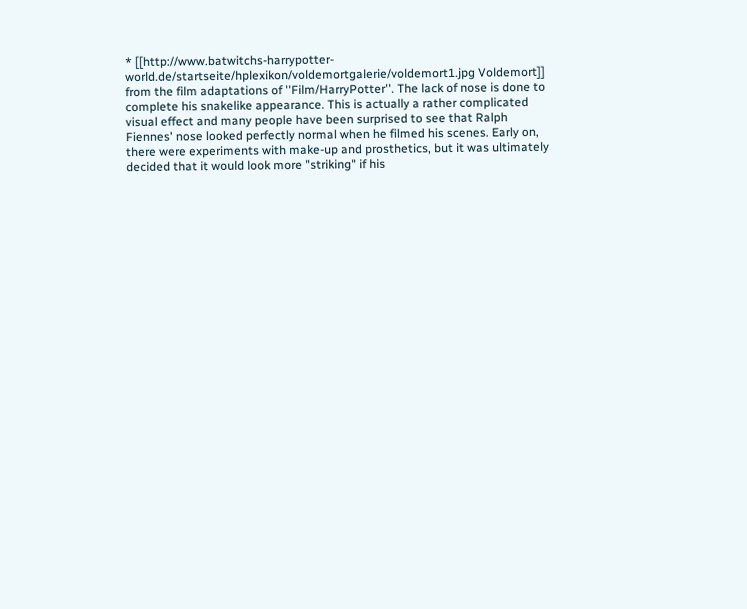* [[http://www.batwitchs-harrypotter-world.de/startseite/hplexikon/voldemortgalerie/voldemort1.jpg Voldemort]] from the film adaptations of ''Film/HarryPotter''. The lack of nose is done to complete his snakelike appearance. This is actually a rather complicated visual effect and many people have been surprised to see that Ralph Fiennes' nose looked perfectly normal when he filmed his scenes. Early on, there were experiments with make-up and prosthetics, but it was ultimately decided that it would look more "striking" if his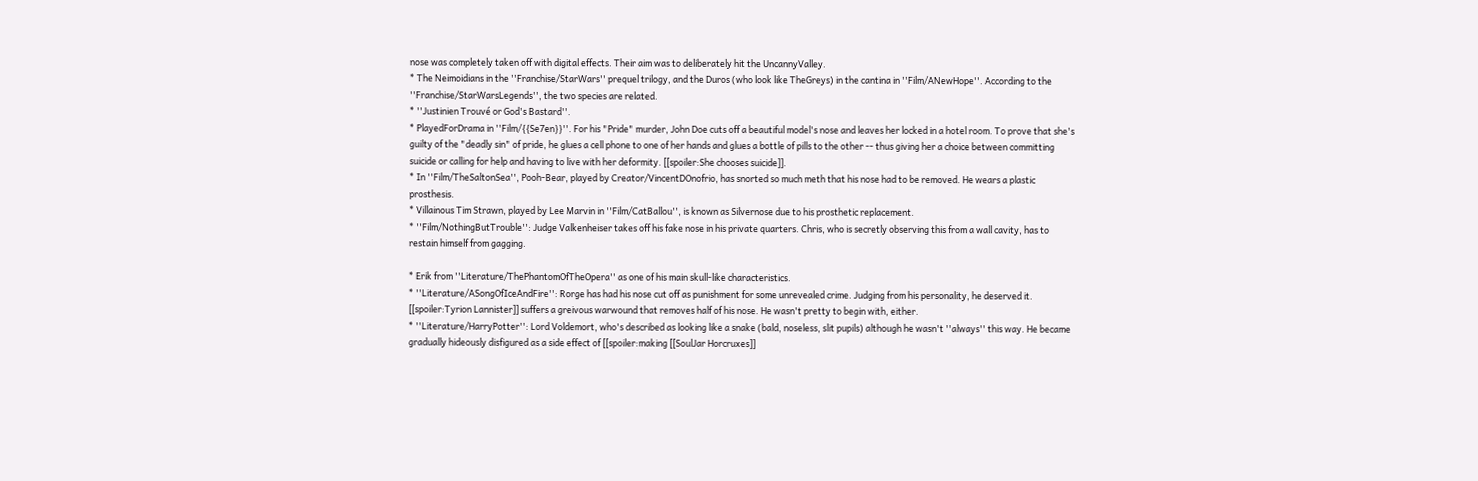nose was completely taken off with digital effects. Their aim was to deliberately hit the UncannyValley.
* The Neimoidians in the ''Franchise/StarWars'' prequel trilogy, and the Duros (who look like TheGreys) in the cantina in ''Film/ANewHope''. According to the ''Franchise/StarWarsLegends'', the two species are related.
* ''Justinien Trouvé or God's Bastard''.
* PlayedForDrama in ''Film/{{Se7en}}''. For his "Pride" murder, John Doe cuts off a beautiful model's nose and leaves her locked in a hotel room. To prove that she's guilty of the "deadly sin" of pride, he glues a cell phone to one of her hands and glues a bottle of pills to the other -- thus giving her a choice between committing suicide or calling for help and having to live with her deformity. [[spoiler:She chooses suicide]].
* In ''Film/TheSaltonSea'', Pooh-Bear, played by Creator/VincentDOnofrio, has snorted so much meth that his nose had to be removed. He wears a plastic prosthesis.
* Villainous Tim Strawn, played by Lee Marvin in ''Film/CatBallou'', is known as Silvernose due to his prosthetic replacement.
* ''Film/NothingButTrouble'': Judge Valkenheiser takes off his fake nose in his private quarters. Chris, who is secretly observing this from a wall cavity, has to restain himself from gagging.

* Erik from ''Literature/ThePhantomOfTheOpera'' as one of his main skull-like characteristics.
* ''Literature/ASongOfIceAndFire'': Rorge has had his nose cut off as punishment for some unrevealed crime. Judging from his personality, he deserved it. [[spoiler:Tyrion Lannister]] suffers a greivous warwound that removes half of his nose. He wasn't pretty to begin with, either.
* ''Literature/HarryPotter'': Lord Voldemort, who's described as looking like a snake (bald, noseless, slit pupils) although he wasn't ''always'' this way. He became gradually hideously disfigured as a side effect of [[spoiler:making [[SoulJar Horcruxes]]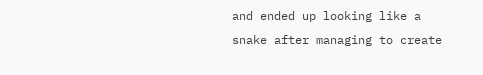and ended up looking like a snake after managing to create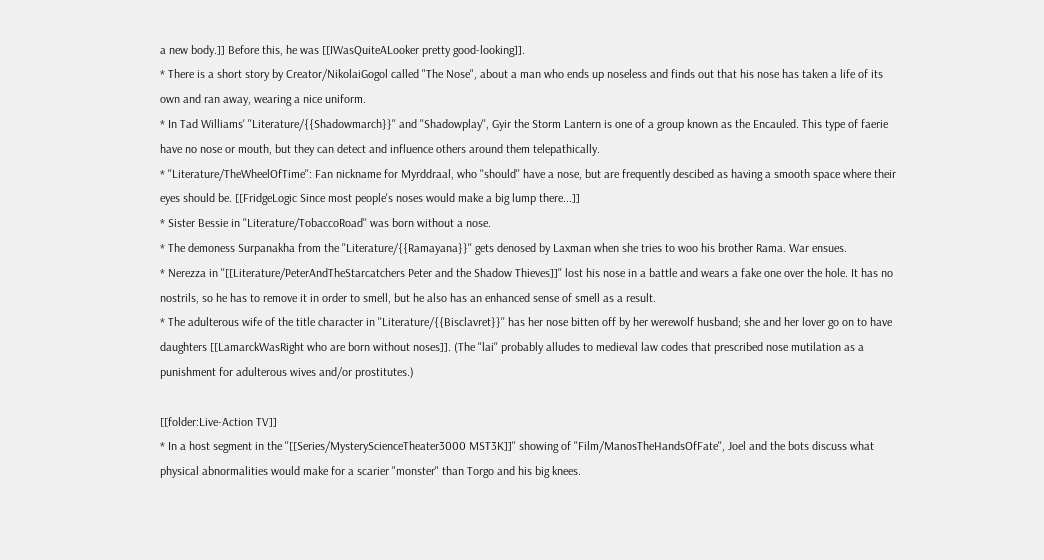a new body.]] Before this, he was [[IWasQuiteALooker pretty good-looking]].
* There is a short story by Creator/NikolaiGogol called "The Nose", about a man who ends up noseless and finds out that his nose has taken a life of its own and ran away, wearing a nice uniform.
* In Tad Williams' ''Literature/{{Shadowmarch}}'' and ''Shadowplay'', Gyir the Storm Lantern is one of a group known as the Encauled. This type of faerie have no nose or mouth, but they can detect and influence others around them telepathically.
* ''Literature/TheWheelOfTime'': Fan nickname for Myrddraal, who ''should'' have a nose, but are frequently descibed as having a smooth space where their eyes should be. [[FridgeLogic Since most people's noses would make a big lump there...]]
* Sister Bessie in ''Literature/TobaccoRoad'' was born without a nose.
* The demoness Surpanakha from the ''Literature/{{Ramayana}}'' gets denosed by Laxman when she tries to woo his brother Rama. War ensues.
* Nerezza in ''[[Literature/PeterAndTheStarcatchers Peter and the Shadow Thieves]]'' lost his nose in a battle and wears a fake one over the hole. It has no nostrils, so he has to remove it in order to smell, but he also has an enhanced sense of smell as a result.
* The adulterous wife of the title character in ''Literature/{{Bisclavret}}'' has her nose bitten off by her werewolf husband; she and her lover go on to have daughters [[LamarckWasRight who are born without noses]]. (The ''lai'' probably alludes to medieval law codes that prescribed nose mutilation as a punishment for adulterous wives and/or prostitutes.)

[[folder:Live-Action TV]]
* In a host segment in the ''[[Series/MysteryScienceTheater3000 MST3K]]'' showing of ''Film/ManosTheHandsOfFate'', Joel and the bots discuss what physical abnormalities would make for a scarier "monster" than Torgo and his big knees.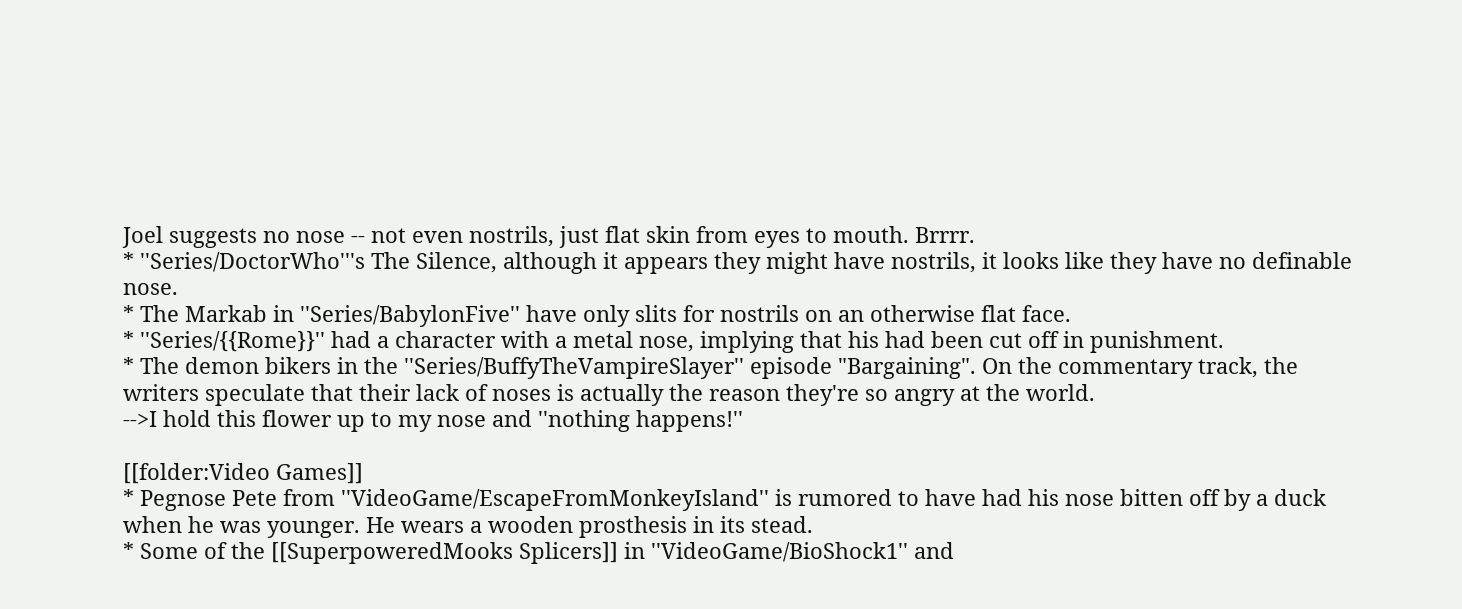Joel suggests no nose -- not even nostrils, just flat skin from eyes to mouth. Brrrr.
* ''Series/DoctorWho'''s The Silence, although it appears they might have nostrils, it looks like they have no definable nose.
* The Markab in ''Series/BabylonFive'' have only slits for nostrils on an otherwise flat face.
* ''Series/{{Rome}}'' had a character with a metal nose, implying that his had been cut off in punishment.
* The demon bikers in the ''Series/BuffyTheVampireSlayer'' episode "Bargaining". On the commentary track, the writers speculate that their lack of noses is actually the reason they're so angry at the world.
-->I hold this flower up to my nose and ''nothing happens!''

[[folder:Video Games]]
* Pegnose Pete from ''VideoGame/EscapeFromMonkeyIsland'' is rumored to have had his nose bitten off by a duck when he was younger. He wears a wooden prosthesis in its stead.
* Some of the [[SuperpoweredMooks Splicers]] in ''VideoGame/BioShock1'' and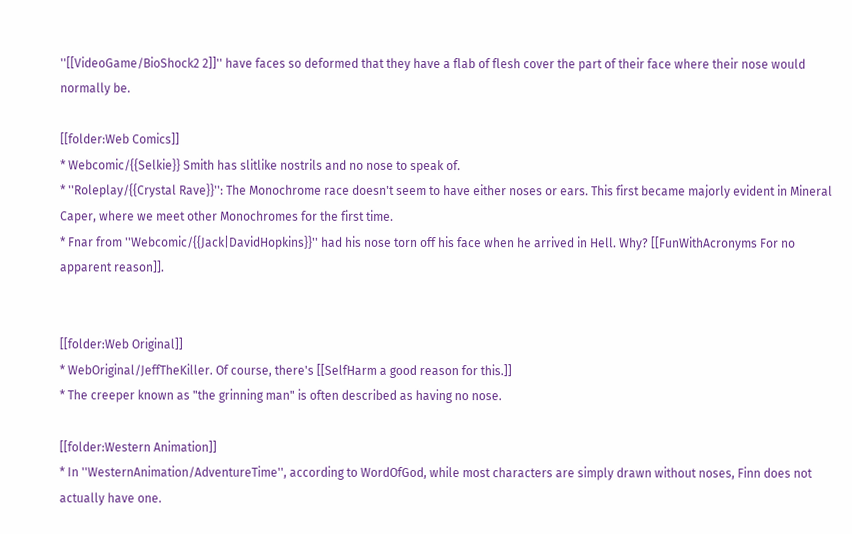''[[VideoGame/BioShock2 2]]'' have faces so deformed that they have a flab of flesh cover the part of their face where their nose would normally be.

[[folder:Web Comics]]
* Webcomic/{{Selkie}} Smith has slitlike nostrils and no nose to speak of.
* ''Roleplay/{{Crystal Rave}}'': The Monochrome race doesn't seem to have either noses or ears. This first became majorly evident in Mineral Caper, where we meet other Monochromes for the first time.
* Fnar from ''Webcomic/{{Jack|DavidHopkins}}'' had his nose torn off his face when he arrived in Hell. Why? [[FunWithAcronyms For no apparent reason]].


[[folder:Web Original]]
* WebOriginal/JeffTheKiller. Of course, there's [[SelfHarm a good reason for this.]]
* The creeper known as "the grinning man" is often described as having no nose.

[[folder:Western Animation]]
* In ''WesternAnimation/AdventureTime'', according to WordOfGod, while most characters are simply drawn without noses, Finn does not actually have one.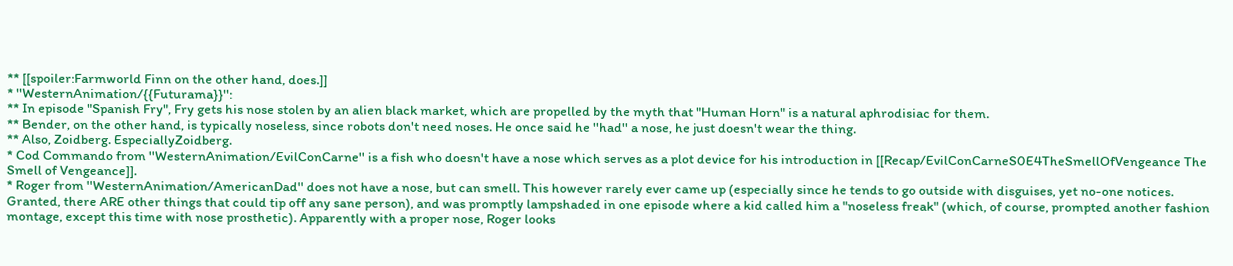** [[spoiler:Farmworld Finn on the other hand, does.]]
* ''WesternAnimation/{{Futurama}}'':
** In episode "Spanish Fry", Fry gets his nose stolen by an alien black market, which are propelled by the myth that "Human Horn" is a natural aphrodisiac for them.
** Bender, on the other hand, is typically noseless, since robots don't need noses. He once said he ''had'' a nose, he just doesn't wear the thing.
** Also, Zoidberg. EspeciallyZoidberg.
* Cod Commando from ''WesternAnimation/EvilConCarne'' is a fish who doesn't have a nose which serves as a plot device for his introduction in [[Recap/EvilConCarneS0E4TheSmellOfVengeance The Smell of Vengeance]].
* Roger from ''WesternAnimation/AmericanDad'' does not have a nose, but can smell. This however rarely ever came up (especially since he tends to go outside with disguises, yet no-one notices. Granted, there ARE other things that could tip off any sane person), and was promptly lampshaded in one episode where a kid called him a "noseless freak" (which, of course, prompted another fashion montage, except this time with nose prosthetic). Apparently with a proper nose, Roger looks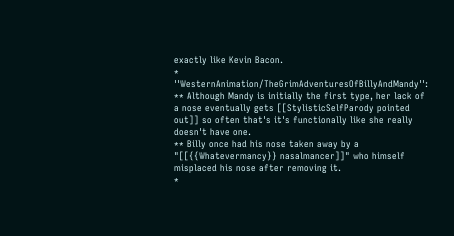exactly like Kevin Bacon.
* ''WesternAnimation/TheGrimAdventuresOfBillyAndMandy'':
** Although Mandy is initially the first type, her lack of a nose eventually gets [[StylisticSelfParody pointed out]] so often that's it's functionally like she really doesn't have one.
** Billy once had his nose taken away by a "[[{{Whatevermancy}} nasalmancer]]" who himself misplaced his nose after removing it.
*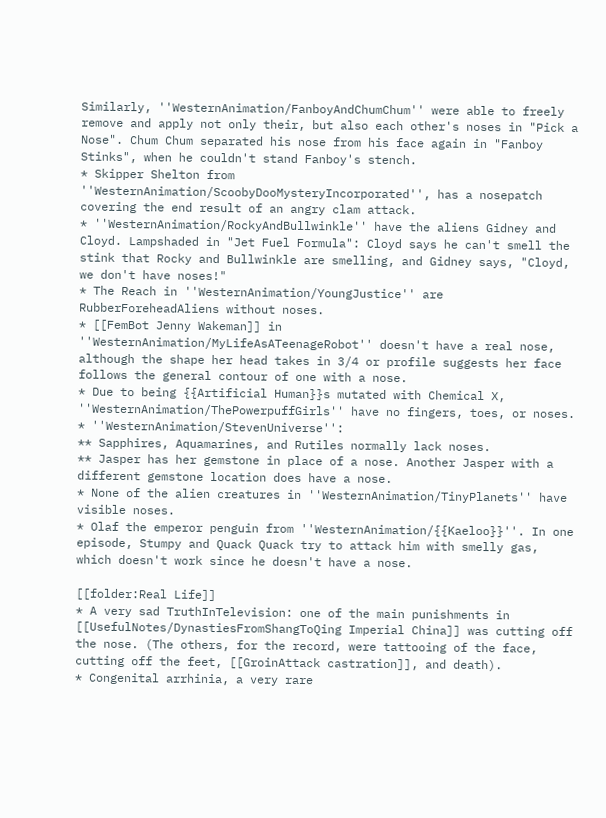Similarly, ''WesternAnimation/FanboyAndChumChum'' were able to freely remove and apply not only their, but also each other's noses in "Pick a Nose". Chum Chum separated his nose from his face again in "Fanboy Stinks", when he couldn't stand Fanboy's stench.
* Skipper Shelton from ''WesternAnimation/ScoobyDooMysteryIncorporated'', has a nosepatch covering the end result of an angry clam attack.
* ''WesternAnimation/RockyAndBullwinkle'' have the aliens Gidney and Cloyd. Lampshaded in "Jet Fuel Formula": Cloyd says he can't smell the stink that Rocky and Bullwinkle are smelling, and Gidney says, "Cloyd, we don't have noses!"
* The Reach in ''WesternAnimation/YoungJustice'' are RubberForeheadAliens without noses.
* [[FemBot Jenny Wakeman]] in ''WesternAnimation/MyLifeAsATeenageRobot'' doesn't have a real nose, although the shape her head takes in 3/4 or profile suggests her face follows the general contour of one with a nose.
* Due to being {{Artificial Human}}s mutated with Chemical X, ''WesternAnimation/ThePowerpuffGirls'' have no fingers, toes, or noses.
* ''WesternAnimation/StevenUniverse'':
** Sapphires, Aquamarines, and Rutiles normally lack noses.
** Jasper has her gemstone in place of a nose. Another Jasper with a different gemstone location does have a nose.
* None of the alien creatures in ''WesternAnimation/TinyPlanets'' have visible noses.
* Olaf the emperor penguin from ''WesternAnimation/{{Kaeloo}}''. In one episode, Stumpy and Quack Quack try to attack him with smelly gas, which doesn't work since he doesn't have a nose.

[[folder:Real Life]]
* A very sad TruthInTelevision: one of the main punishments in [[UsefulNotes/DynastiesFromShangToQing Imperial China]] was cutting off the nose. (The others, for the record, were tattooing of the face, cutting off the feet, [[GroinAttack castration]], and death).
* Congenital arrhinia, a very rare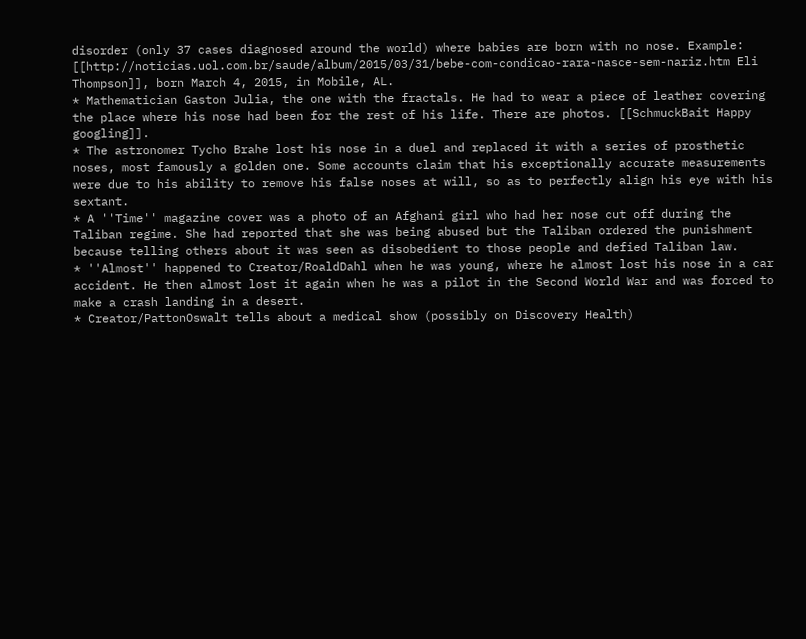disorder (only 37 cases diagnosed around the world) where babies are born with no nose. Example: [[http://noticias.uol.com.br/saude/album/2015/03/31/bebe-com-condicao-rara-nasce-sem-nariz.htm Eli Thompson]], born March 4, 2015, in Mobile, AL.
* Mathematician Gaston Julia, the one with the fractals. He had to wear a piece of leather covering the place where his nose had been for the rest of his life. There are photos. [[SchmuckBait Happy googling]].
* The astronomer Tycho Brahe lost his nose in a duel and replaced it with a series of prosthetic noses, most famously a golden one. Some accounts claim that his exceptionally accurate measurements were due to his ability to remove his false noses at will, so as to perfectly align his eye with his sextant.
* A ''Time'' magazine cover was a photo of an Afghani girl who had her nose cut off during the Taliban regime. She had reported that she was being abused but the Taliban ordered the punishment because telling others about it was seen as disobedient to those people and defied Taliban law.
* ''Almost'' happened to Creator/RoaldDahl when he was young, where he almost lost his nose in a car accident. He then almost lost it again when he was a pilot in the Second World War and was forced to make a crash landing in a desert.
* Creator/PattonOswalt tells about a medical show (possibly on Discovery Health)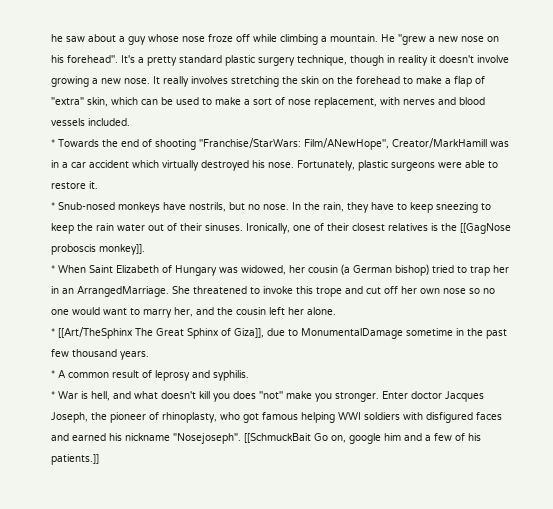he saw about a guy whose nose froze off while climbing a mountain. He ''grew a new nose on his forehead''. It's a pretty standard plastic surgery technique, though in reality it doesn't involve growing a new nose. It really involves stretching the skin on the forehead to make a flap of "extra" skin, which can be used to make a sort of nose replacement, with nerves and blood vessels included.
* Towards the end of shooting ''Franchise/StarWars: Film/ANewHope'', Creator/MarkHamill was in a car accident which virtually destroyed his nose. Fortunately, plastic surgeons were able to restore it.
* Snub-nosed monkeys have nostrils, but no nose. In the rain, they have to keep sneezing to keep the rain water out of their sinuses. Ironically, one of their closest relatives is the [[GagNose proboscis monkey]].
* When Saint Elizabeth of Hungary was widowed, her cousin (a German bishop) tried to trap her in an ArrangedMarriage. She threatened to invoke this trope and cut off her own nose so no one would want to marry her, and the cousin left her alone.
* [[Art/TheSphinx The Great Sphinx of Giza]], due to MonumentalDamage sometime in the past few thousand years.
* A common result of leprosy and syphilis.
* War is hell, and what doesn't kill you does ''not'' make you stronger. Enter doctor Jacques Joseph, the pioneer of rhinoplasty, who got famous helping WWI soldiers with disfigured faces and earned his nickname "Nosejoseph". [[SchmuckBait Go on, google him and a few of his patients.]]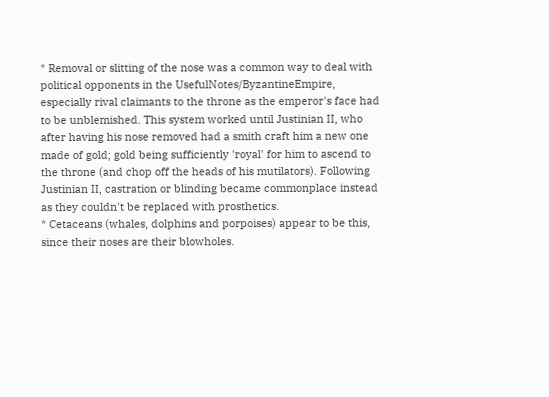* Removal or slitting of the nose was a common way to deal with political opponents in the UsefulNotes/ByzantineEmpire, especially rival claimants to the throne as the emperor's face had to be unblemished. This system worked until Justinian II, who after having his nose removed had a smith craft him a new one made of gold; gold being sufficiently 'royal' for him to ascend to the throne (and chop off the heads of his mutilators). Following Justinian II, castration or blinding became commonplace instead as they couldn't be replaced with prosthetics.
* Cetaceans (whales, dolphins and porpoises) appear to be this, since their noses are their blowholes.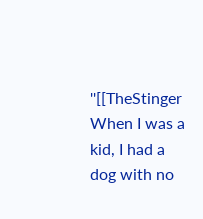''[[TheStinger When I was a kid, I had a dog with no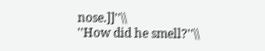nose.]]''\\
''How did he smell?''\\